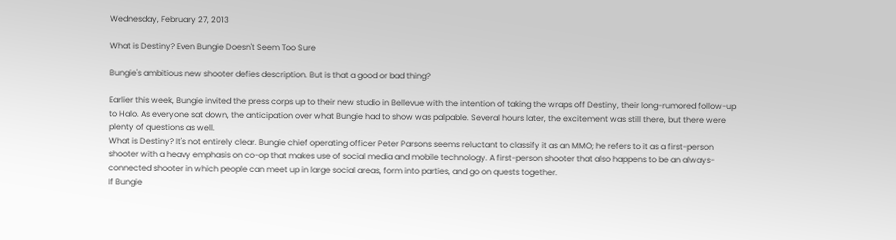Wednesday, February 27, 2013

What is Destiny? Even Bungie Doesn't Seem Too Sure

Bungie's ambitious new shooter defies description. But is that a good or bad thing?

Earlier this week, Bungie invited the press corps up to their new studio in Bellevue with the intention of taking the wraps off Destiny, their long-rumored follow-up to Halo. As everyone sat down, the anticipation over what Bungie had to show was palpable. Several hours later, the excitement was still there, but there were plenty of questions as well.
What is Destiny? It's not entirely clear. Bungie chief operating officer Peter Parsons seems reluctant to classify it as an MMO; he refers to it as a first-person shooter with a heavy emphasis on co-op that makes use of social media and mobile technology. A first-person shooter that also happens to be an always-connected shooter in which people can meet up in large social areas, form into parties, and go on quests together.
If Bungie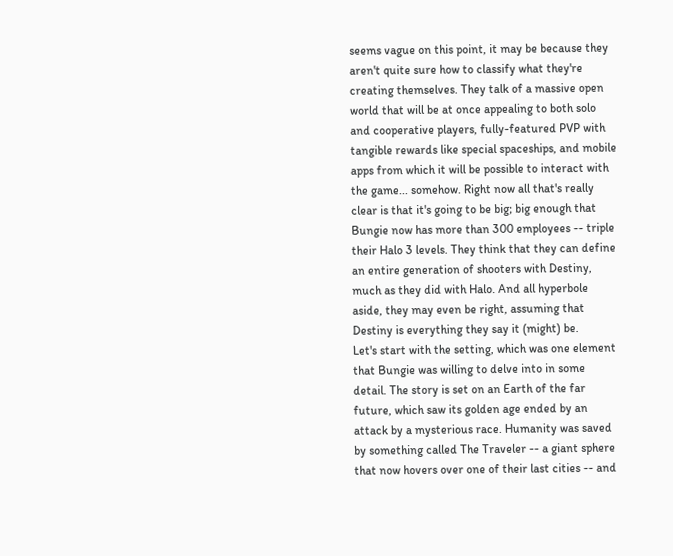seems vague on this point, it may be because they aren't quite sure how to classify what they're creating themselves. They talk of a massive open world that will be at once appealing to both solo and cooperative players, fully-featured PVP with tangible rewards like special spaceships, and mobile apps from which it will be possible to interact with the game... somehow. Right now all that's really clear is that it's going to be big; big enough that Bungie now has more than 300 employees -- triple their Halo 3 levels. They think that they can define an entire generation of shooters with Destiny, much as they did with Halo. And all hyperbole aside, they may even be right, assuming that Destiny is everything they say it (might) be.
Let's start with the setting, which was one element that Bungie was willing to delve into in some detail. The story is set on an Earth of the far future, which saw its golden age ended by an attack by a mysterious race. Humanity was saved by something called The Traveler -- a giant sphere that now hovers over one of their last cities -- and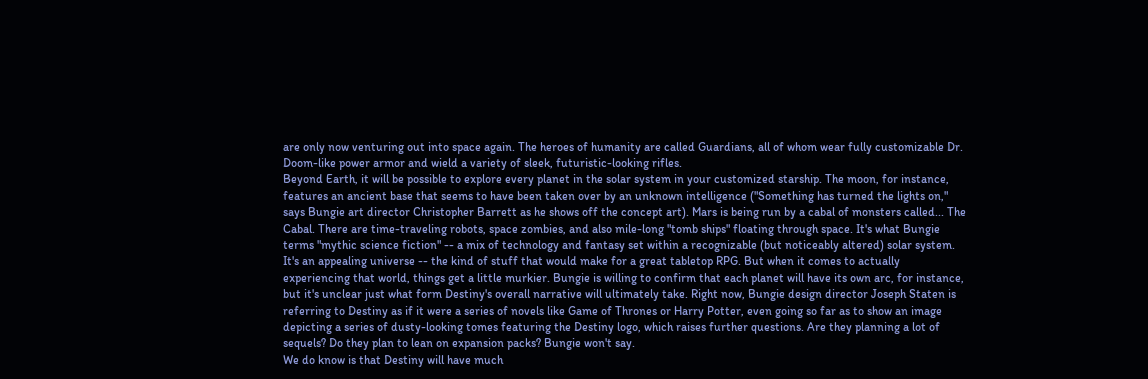are only now venturing out into space again. The heroes of humanity are called Guardians, all of whom wear fully customizable Dr. Doom-like power armor and wield a variety of sleek, futuristic-looking rifles.
Beyond Earth, it will be possible to explore every planet in the solar system in your customized starship. The moon, for instance, features an ancient base that seems to have been taken over by an unknown intelligence ("Something has turned the lights on," says Bungie art director Christopher Barrett as he shows off the concept art). Mars is being run by a cabal of monsters called... The Cabal. There are time-traveling robots, space zombies, and also mile-long "tomb ships" floating through space. It's what Bungie terms "mythic science fiction" -- a mix of technology and fantasy set within a recognizable (but noticeably altered) solar system.
It's an appealing universe -- the kind of stuff that would make for a great tabletop RPG. But when it comes to actually experiencing that world, things get a little murkier. Bungie is willing to confirm that each planet will have its own arc, for instance, but it's unclear just what form Destiny's overall narrative will ultimately take. Right now, Bungie design director Joseph Staten is referring to Destiny as if it were a series of novels like Game of Thrones or Harry Potter, even going so far as to show an image depicting a series of dusty-looking tomes featuring the Destiny logo, which raises further questions. Are they planning a lot of sequels? Do they plan to lean on expansion packs? Bungie won't say.
We do know is that Destiny will have much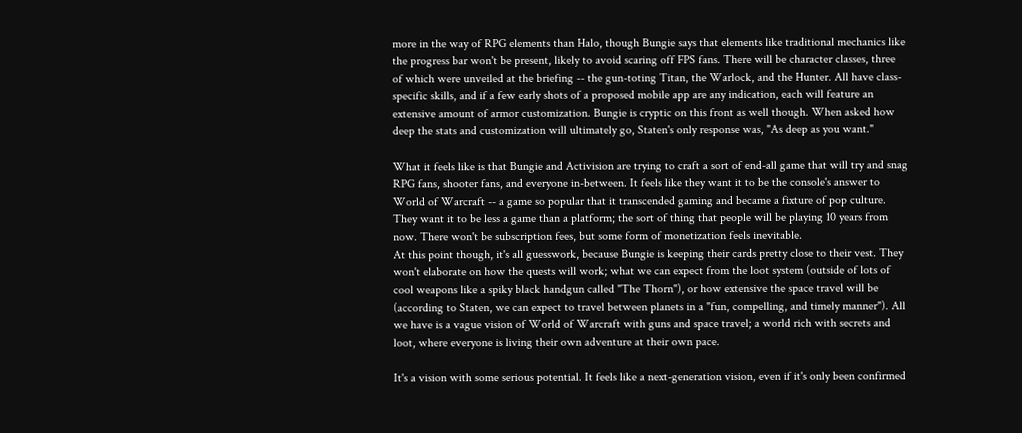more in the way of RPG elements than Halo, though Bungie says that elements like traditional mechanics like the progress bar won't be present, likely to avoid scaring off FPS fans. There will be character classes, three of which were unveiled at the briefing -- the gun-toting Titan, the Warlock, and the Hunter. All have class-specific skills, and if a few early shots of a proposed mobile app are any indication, each will feature an extensive amount of armor customization. Bungie is cryptic on this front as well though. When asked how deep the stats and customization will ultimately go, Staten's only response was, "As deep as you want."

What it feels like is that Bungie and Activision are trying to craft a sort of end-all game that will try and snag RPG fans, shooter fans, and everyone in-between. It feels like they want it to be the console's answer to World of Warcraft -- a game so popular that it transcended gaming and became a fixture of pop culture. They want it to be less a game than a platform; the sort of thing that people will be playing 10 years from now. There won't be subscription fees, but some form of monetization feels inevitable.
At this point though, it's all guesswork, because Bungie is keeping their cards pretty close to their vest. They won't elaborate on how the quests will work; what we can expect from the loot system (outside of lots of cool weapons like a spiky black handgun called "The Thorn"), or how extensive the space travel will be (according to Staten, we can expect to travel between planets in a "fun, compelling, and timely manner"). All we have is a vague vision of World of Warcraft with guns and space travel; a world rich with secrets and loot, where everyone is living their own adventure at their own pace.

It's a vision with some serious potential. It feels like a next-generation vision, even if it's only been confirmed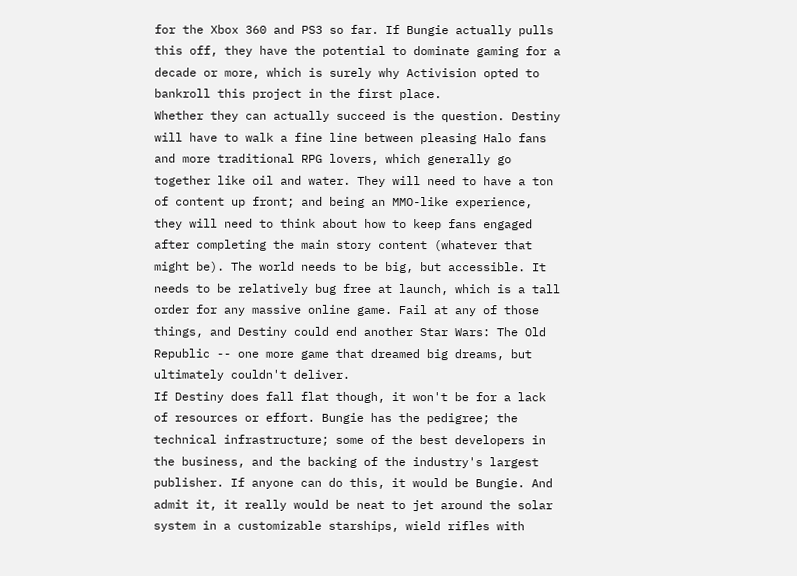for the Xbox 360 and PS3 so far. If Bungie actually pulls this off, they have the potential to dominate gaming for a decade or more, which is surely why Activision opted to bankroll this project in the first place.
Whether they can actually succeed is the question. Destiny will have to walk a fine line between pleasing Halo fans and more traditional RPG lovers, which generally go together like oil and water. They will need to have a ton of content up front; and being an MMO-like experience, they will need to think about how to keep fans engaged after completing the main story content (whatever that might be). The world needs to be big, but accessible. It needs to be relatively bug free at launch, which is a tall order for any massive online game. Fail at any of those things, and Destiny could end another Star Wars: The Old Republic -- one more game that dreamed big dreams, but ultimately couldn't deliver.
If Destiny does fall flat though, it won't be for a lack of resources or effort. Bungie has the pedigree; the technical infrastructure; some of the best developers in the business, and the backing of the industry's largest publisher. If anyone can do this, it would be Bungie. And admit it, it really would be neat to jet around the solar system in a customizable starships, wield rifles with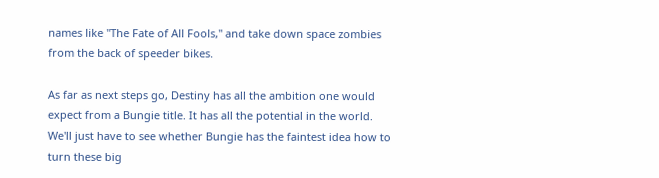names like "The Fate of All Fools," and take down space zombies from the back of speeder bikes.

As far as next steps go, Destiny has all the ambition one would expect from a Bungie title. It has all the potential in the world. We'll just have to see whether Bungie has the faintest idea how to turn these big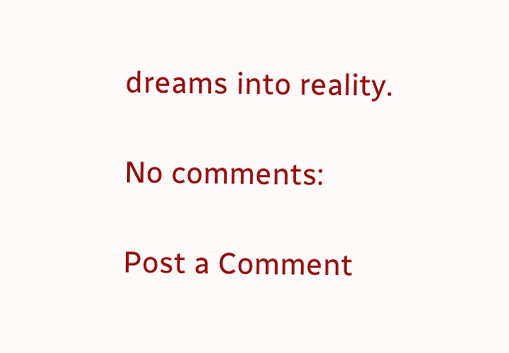dreams into reality.

No comments:

Post a Comment